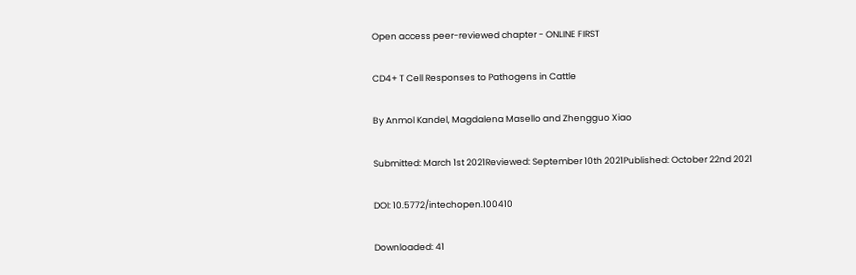Open access peer-reviewed chapter - ONLINE FIRST

CD4+ T Cell Responses to Pathogens in Cattle

By Anmol Kandel, Magdalena Masello and Zhengguo Xiao

Submitted: March 1st 2021Reviewed: September 10th 2021Published: October 22nd 2021

DOI: 10.5772/intechopen.100410

Downloaded: 41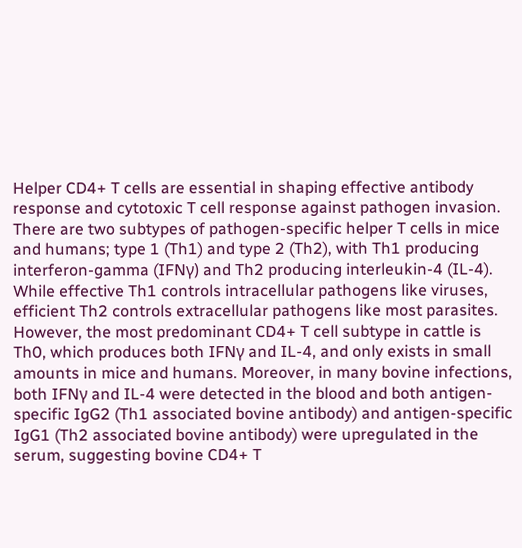Helper CD4+ T cells are essential in shaping effective antibody response and cytotoxic T cell response against pathogen invasion. There are two subtypes of pathogen-specific helper T cells in mice and humans; type 1 (Th1) and type 2 (Th2), with Th1 producing interferon-gamma (IFNγ) and Th2 producing interleukin-4 (IL-4). While effective Th1 controls intracellular pathogens like viruses, efficient Th2 controls extracellular pathogens like most parasites. However, the most predominant CD4+ T cell subtype in cattle is Th0, which produces both IFNγ and IL-4, and only exists in small amounts in mice and humans. Moreover, in many bovine infections, both IFNγ and IL-4 were detected in the blood and both antigen-specific IgG2 (Th1 associated bovine antibody) and antigen-specific IgG1 (Th2 associated bovine antibody) were upregulated in the serum, suggesting bovine CD4+ T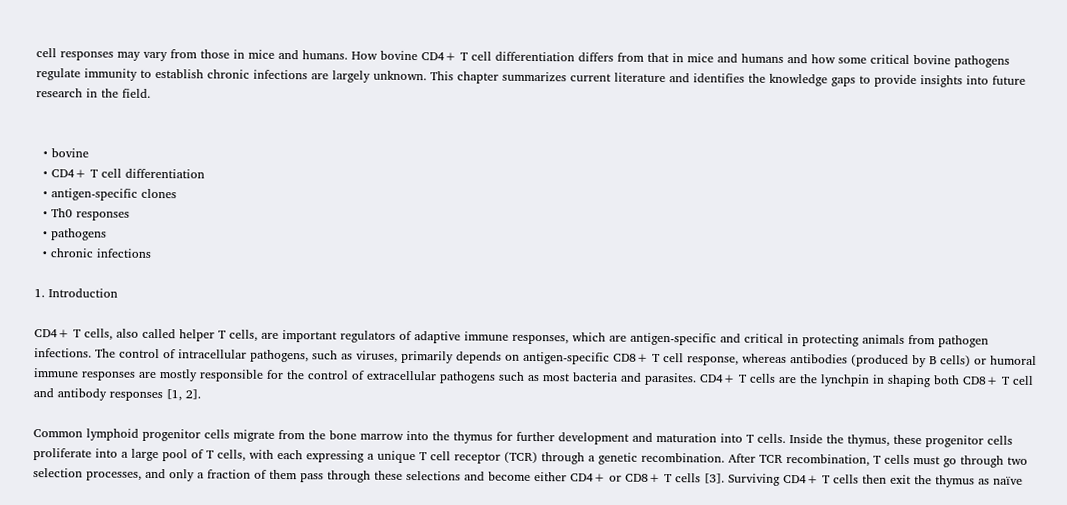cell responses may vary from those in mice and humans. How bovine CD4+ T cell differentiation differs from that in mice and humans and how some critical bovine pathogens regulate immunity to establish chronic infections are largely unknown. This chapter summarizes current literature and identifies the knowledge gaps to provide insights into future research in the field.


  • bovine
  • CD4+ T cell differentiation
  • antigen-specific clones
  • Th0 responses
  • pathogens
  • chronic infections

1. Introduction

CD4+ T cells, also called helper T cells, are important regulators of adaptive immune responses, which are antigen-specific and critical in protecting animals from pathogen infections. The control of intracellular pathogens, such as viruses, primarily depends on antigen-specific CD8+ T cell response, whereas antibodies (produced by B cells) or humoral immune responses are mostly responsible for the control of extracellular pathogens such as most bacteria and parasites. CD4+ T cells are the lynchpin in shaping both CD8+ T cell and antibody responses [1, 2].

Common lymphoid progenitor cells migrate from the bone marrow into the thymus for further development and maturation into T cells. Inside the thymus, these progenitor cells proliferate into a large pool of T cells, with each expressing a unique T cell receptor (TCR) through a genetic recombination. After TCR recombination, T cells must go through two selection processes, and only a fraction of them pass through these selections and become either CD4+ or CD8+ T cells [3]. Surviving CD4+ T cells then exit the thymus as naïve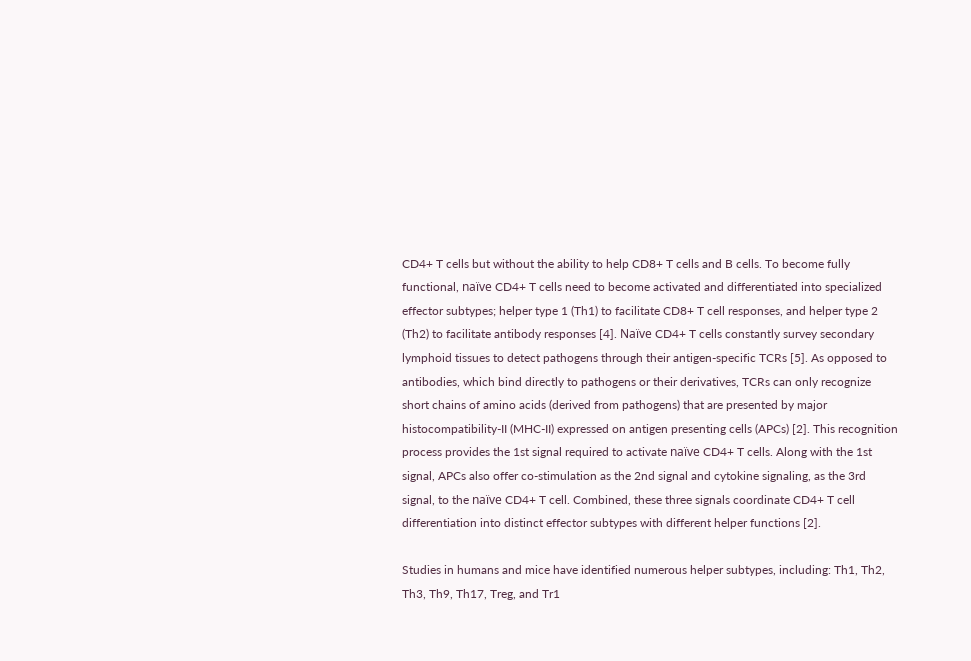CD4+ T cells but without the ability to help CD8+ T cells and B cells. To become fully functional, naïve CD4+ T cells need to become activated and differentiated into specialized effector subtypes; helper type 1 (Th1) to facilitate CD8+ T cell responses, and helper type 2 (Th2) to facilitate antibody responses [4]. Naïve CD4+ T cells constantly survey secondary lymphoid tissues to detect pathogens through their antigen-specific TCRs [5]. As opposed to antibodies, which bind directly to pathogens or their derivatives, TCRs can only recognize short chains of amino acids (derived from pathogens) that are presented by major histocompatibility-II (MHC-II) expressed on antigen presenting cells (APCs) [2]. This recognition process provides the 1st signal required to activate naïve CD4+ T cells. Along with the 1st signal, APCs also offer co-stimulation as the 2nd signal and cytokine signaling, as the 3rd signal, to the naïve CD4+ T cell. Combined, these three signals coordinate CD4+ T cell differentiation into distinct effector subtypes with different helper functions [2].

Studies in humans and mice have identified numerous helper subtypes, including: Th1, Th2, Th3, Th9, Th17, Treg, and Tr1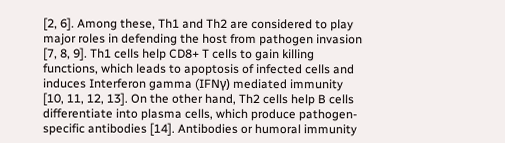[2, 6]. Among these, Th1 and Th2 are considered to play major roles in defending the host from pathogen invasion [7, 8, 9]. Th1 cells help CD8+ T cells to gain killing functions, which leads to apoptosis of infected cells and induces Interferon gamma (IFNγ) mediated immunity [10, 11, 12, 13]. On the other hand, Th2 cells help B cells differentiate into plasma cells, which produce pathogen-specific antibodies [14]. Antibodies or humoral immunity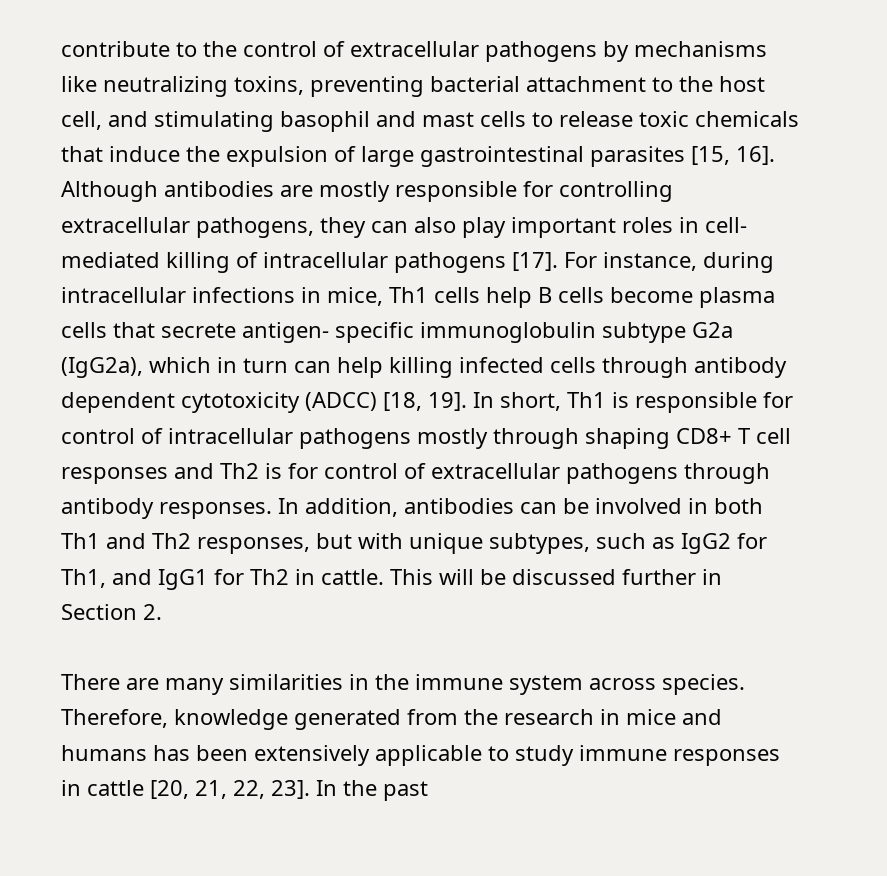contribute to the control of extracellular pathogens by mechanisms like neutralizing toxins, preventing bacterial attachment to the host cell, and stimulating basophil and mast cells to release toxic chemicals that induce the expulsion of large gastrointestinal parasites [15, 16]. Although antibodies are mostly responsible for controlling extracellular pathogens, they can also play important roles in cell-mediated killing of intracellular pathogens [17]. For instance, during intracellular infections in mice, Th1 cells help B cells become plasma cells that secrete antigen- specific immunoglobulin subtype G2a (IgG2a), which in turn can help killing infected cells through antibody dependent cytotoxicity (ADCC) [18, 19]. In short, Th1 is responsible for control of intracellular pathogens mostly through shaping CD8+ T cell responses and Th2 is for control of extracellular pathogens through antibody responses. In addition, antibodies can be involved in both Th1 and Th2 responses, but with unique subtypes, such as IgG2 for Th1, and IgG1 for Th2 in cattle. This will be discussed further in Section 2.

There are many similarities in the immune system across species. Therefore, knowledge generated from the research in mice and humans has been extensively applicable to study immune responses in cattle [20, 21, 22, 23]. In the past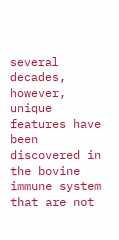several decades, however, unique features have been discovered in the bovine immune system that are not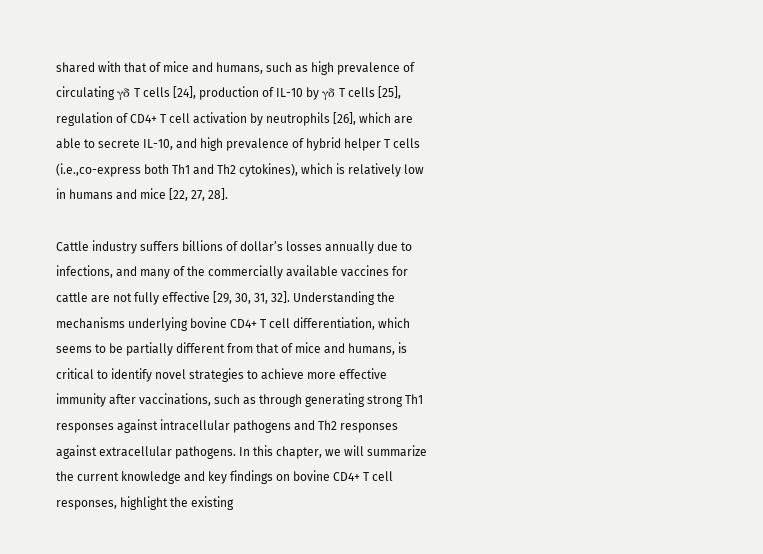shared with that of mice and humans, such as high prevalence of circulating γδ T cells [24], production of IL-10 by γδ T cells [25], regulation of CD4+ T cell activation by neutrophils [26], which are able to secrete IL-10, and high prevalence of hybrid helper T cells (i.e.,co-express both Th1 and Th2 cytokines), which is relatively low in humans and mice [22, 27, 28].

Cattle industry suffers billions of dollar’s losses annually due to infections, and many of the commercially available vaccines for cattle are not fully effective [29, 30, 31, 32]. Understanding the mechanisms underlying bovine CD4+ T cell differentiation, which seems to be partially different from that of mice and humans, is critical to identify novel strategies to achieve more effective immunity after vaccinations, such as through generating strong Th1 responses against intracellular pathogens and Th2 responses against extracellular pathogens. In this chapter, we will summarize the current knowledge and key findings on bovine CD4+ T cell responses, highlight the existing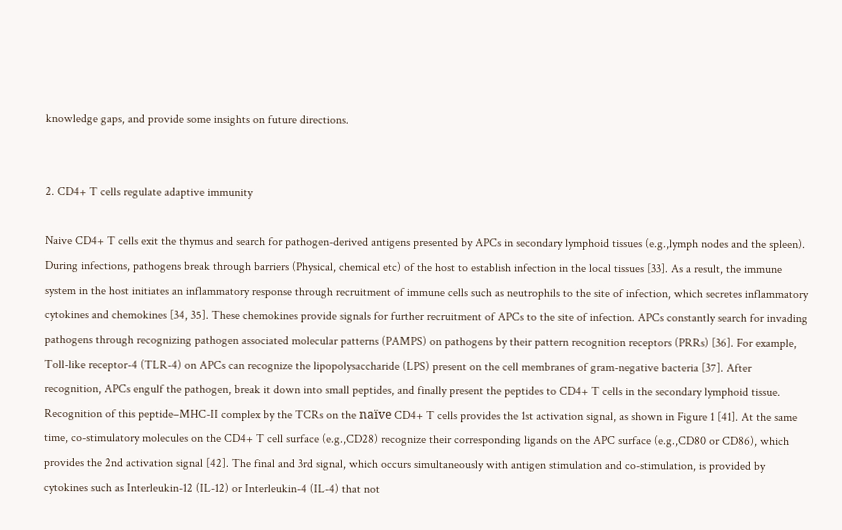knowledge gaps, and provide some insights on future directions.


2. CD4+ T cells regulate adaptive immunity

Naive CD4+ T cells exit the thymus and search for pathogen-derived antigens presented by APCs in secondary lymphoid tissues (e.g.,lymph nodes and the spleen). During infections, pathogens break through barriers (Physical, chemical etc) of the host to establish infection in the local tissues [33]. As a result, the immune system in the host initiates an inflammatory response through recruitment of immune cells such as neutrophils to the site of infection, which secretes inflammatory cytokines and chemokines [34, 35]. These chemokines provide signals for further recruitment of APCs to the site of infection. APCs constantly search for invading pathogens through recognizing pathogen associated molecular patterns (PAMPS) on pathogens by their pattern recognition receptors (PRRs) [36]. For example, Toll-like receptor-4 (TLR-4) on APCs can recognize the lipopolysaccharide (LPS) present on the cell membranes of gram-negative bacteria [37]. After recognition, APCs engulf the pathogen, break it down into small peptides, and finally present the peptides to CD4+ T cells in the secondary lymphoid tissue. Recognition of this peptide–MHC-II complex by the TCRs on the naïve CD4+ T cells provides the 1st activation signal, as shown in Figure 1 [41]. At the same time, co-stimulatory molecules on the CD4+ T cell surface (e.g.,CD28) recognize their corresponding ligands on the APC surface (e.g.,CD80 or CD86), which provides the 2nd activation signal [42]. The final and 3rd signal, which occurs simultaneously with antigen stimulation and co-stimulation, is provided by cytokines such as Interleukin-12 (IL-12) or Interleukin-4 (IL-4) that not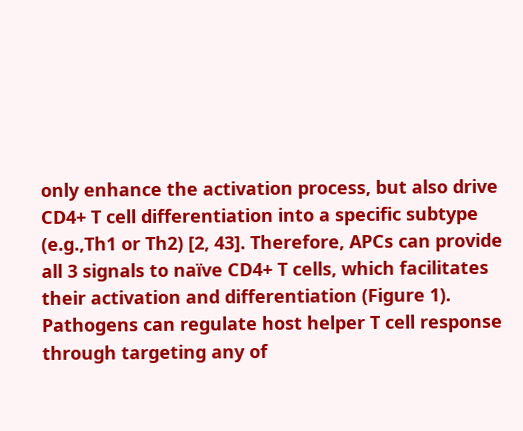only enhance the activation process, but also drive CD4+ T cell differentiation into a specific subtype (e.g.,Th1 or Th2) [2, 43]. Therefore, APCs can provide all 3 signals to naïve CD4+ T cells, which facilitates their activation and differentiation (Figure 1). Pathogens can regulate host helper T cell response through targeting any of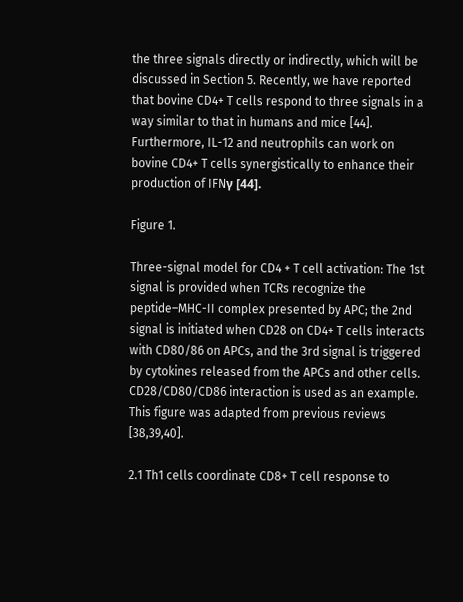the three signals directly or indirectly, which will be discussed in Section 5. Recently, we have reported that bovine CD4+ T cells respond to three signals in a way similar to that in humans and mice [44]. Furthermore, IL-12 and neutrophils can work on bovine CD4+ T cells synergistically to enhance their production of IFNγ [44].

Figure 1.

Three-signal model for CD4 + T cell activation: The 1st signal is provided when TCRs recognize the peptide–MHC-II complex presented by APC; the 2nd signal is initiated when CD28 on CD4+ T cells interacts with CD80/86 on APCs, and the 3rd signal is triggered by cytokines released from the APCs and other cells. CD28/CD80/CD86 interaction is used as an example. This figure was adapted from previous reviews [38,39,40].

2.1 Th1 cells coordinate CD8+ T cell response to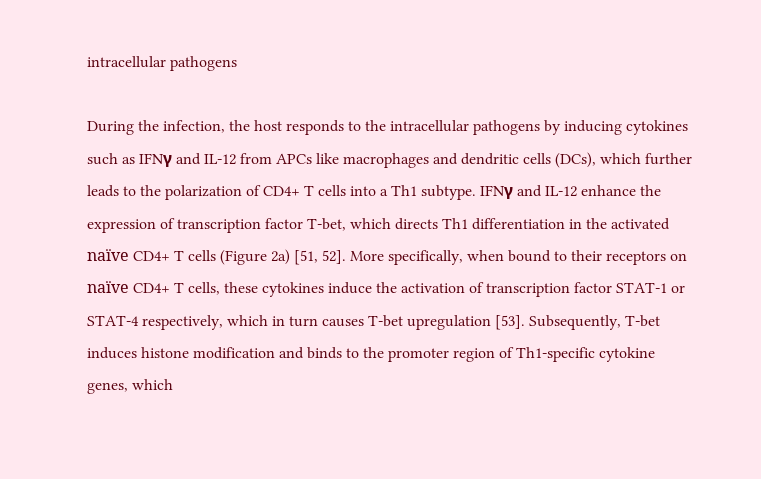intracellular pathogens

During the infection, the host responds to the intracellular pathogens by inducing cytokines such as IFNγ and IL-12 from APCs like macrophages and dendritic cells (DCs), which further leads to the polarization of CD4+ T cells into a Th1 subtype. IFNγ and IL-12 enhance the expression of transcription factor T-bet, which directs Th1 differentiation in the activated naïve CD4+ T cells (Figure 2a) [51, 52]. More specifically, when bound to their receptors on naïve CD4+ T cells, these cytokines induce the activation of transcription factor STAT-1 or STAT-4 respectively, which in turn causes T-bet upregulation [53]. Subsequently, T-bet induces histone modification and binds to the promoter region of Th1-specific cytokine genes, which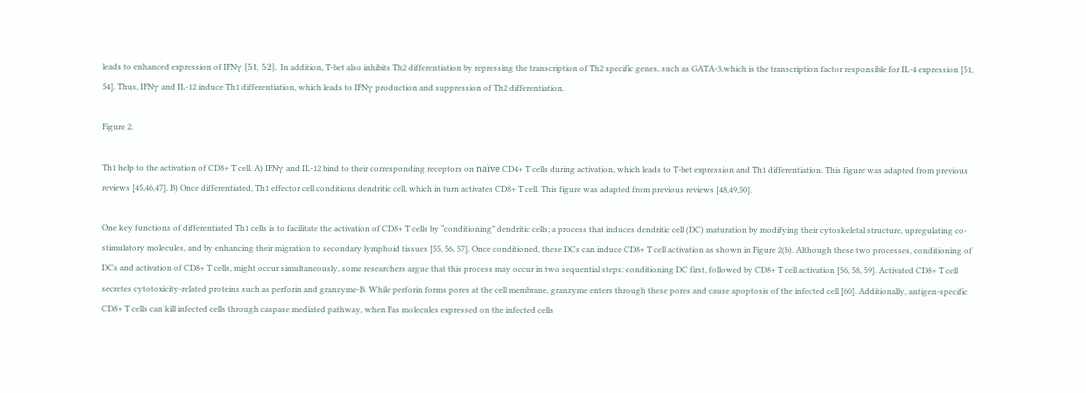leads to enhanced expression of IFNγ [51, 52]. In addition, T-bet also inhibits Th2 differentiation by repressing the transcription of Th2 specific genes, such as GATA-3,which is the transcription factor responsible for IL-4 expression [51, 54]. Thus, IFNγ and IL-12 induce Th1 differentiation, which leads to IFNγ production and suppression of Th2 differentiation.

Figure 2.

Th1 help to the activation of CD8+ T cell. A) IFNγ and IL-12 bind to their corresponding receptors on naïve CD4+ T cells during activation, which leads to T-bet expression and Th1 differentiation. This figure was adapted from previous reviews [45,46,47]. B) Once differentiated, Th1 effector cell conditions dendritic cell, which in turn activates CD8+ T cell. This figure was adapted from previous reviews [48,49,50].

One key functions of differentiated Th1 cells is to facilitate the activation of CD8+ T cells by “conditioning” dendritic cells; a process that induces dendritic cell (DC) maturation by modifying their cytoskeletal structure, upregulating co-stimulatory molecules, and by enhancing their migration to secondary lymphoid tissues [55, 56, 57]. Once conditioned, these DCs can induce CD8+ T cell activation as shown in Figure 2(b). Although these two processes, conditioning of DCs and activation of CD8+ T cells, might occur simultaneously, some researchers argue that this process may occur in two sequential steps: conditioning DC first, followed by CD8+ T cell activation [56, 58, 59]. Activated CD8+ T cell secretes cytotoxicity-related proteins such as perforin and granzyme-B. While perforin forms pores at the cell membrane, granzyme enters through these pores and cause apoptosis of the infected cell [60]. Additionally, antigen-specific CD8+ T cells can kill infected cells through caspase mediated pathway, when Fas molecules expressed on the infected cells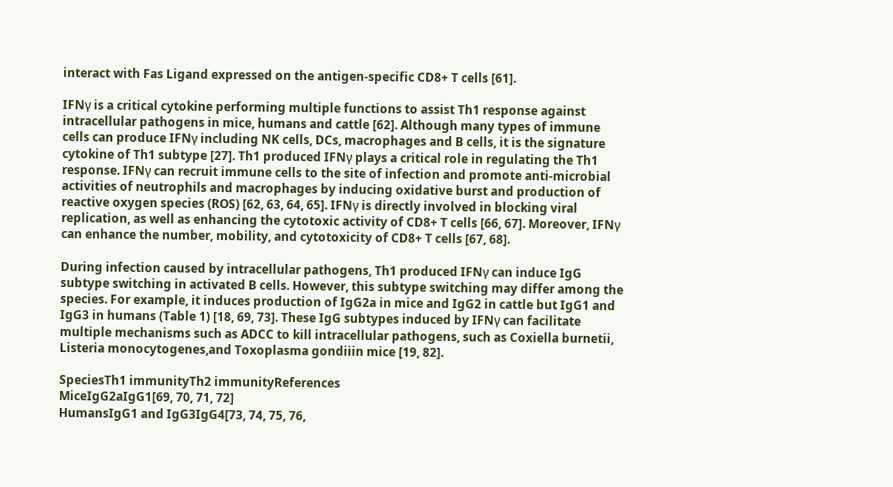interact with Fas Ligand expressed on the antigen-specific CD8+ T cells [61].

IFNγ is a critical cytokine performing multiple functions to assist Th1 response against intracellular pathogens in mice, humans and cattle [62]. Although many types of immune cells can produce IFNγ including NK cells, DCs, macrophages and B cells, it is the signature cytokine of Th1 subtype [27]. Th1 produced IFNγ plays a critical role in regulating the Th1 response. IFNγ can recruit immune cells to the site of infection and promote anti-microbial activities of neutrophils and macrophages by inducing oxidative burst and production of reactive oxygen species (ROS) [62, 63, 64, 65]. IFNγ is directly involved in blocking viral replication, as well as enhancing the cytotoxic activity of CD8+ T cells [66, 67]. Moreover, IFNγ can enhance the number, mobility, and cytotoxicity of CD8+ T cells [67, 68].

During infection caused by intracellular pathogens, Th1 produced IFNγ can induce IgG subtype switching in activated B cells. However, this subtype switching may differ among the species. For example, it induces production of IgG2a in mice and IgG2 in cattle but IgG1 and IgG3 in humans (Table 1) [18, 69, 73]. These IgG subtypes induced by IFNγ can facilitate multiple mechanisms such as ADCC to kill intracellular pathogens, such as Coxiella burnetii, Listeria monocytogenes,and Toxoplasma gondiiin mice [19, 82].

SpeciesTh1 immunityTh2 immunityReferences
MiceIgG2aIgG1[69, 70, 71, 72]
HumansIgG1 and IgG3IgG4[73, 74, 75, 76,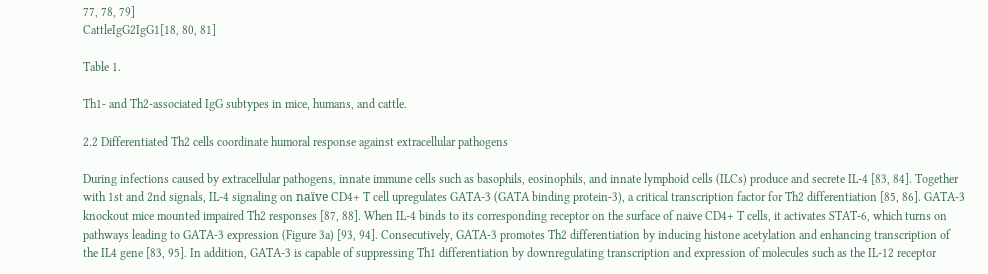77, 78, 79]
CattleIgG2IgG1[18, 80, 81]

Table 1.

Th1- and Th2-associated IgG subtypes in mice, humans, and cattle.

2.2 Differentiated Th2 cells coordinate humoral response against extracellular pathogens

During infections caused by extracellular pathogens, innate immune cells such as basophils, eosinophils, and innate lymphoid cells (ILCs) produce and secrete IL-4 [83, 84]. Together with 1st and 2nd signals, IL-4 signaling on naïve CD4+ T cell upregulates GATA-3 (GATA binding protein-3), a critical transcription factor for Th2 differentiation [85, 86]. GATA-3 knockout mice mounted impaired Th2 responses [87, 88]. When IL-4 binds to its corresponding receptor on the surface of naive CD4+ T cells, it activates STAT-6, which turns on pathways leading to GATA-3 expression (Figure 3a) [93, 94]. Consecutively, GATA-3 promotes Th2 differentiation by inducing histone acetylation and enhancing transcription of the IL4 gene [83, 95]. In addition, GATA-3 is capable of suppressing Th1 differentiation by downregulating transcription and expression of molecules such as the IL-12 receptor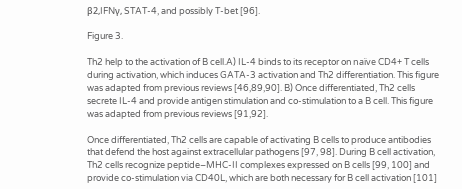β2,IFNγ, STAT-4, and possibly T-bet [96].

Figure 3.

Th2 help to the activation of B cell.A) IL-4 binds to its receptor on naïve CD4+ T cells during activation, which induces GATA-3 activation and Th2 differentiation. This figure was adapted from previous reviews [46,89,90]. B) Once differentiated, Th2 cells secrete IL-4 and provide antigen stimulation and co-stimulation to a B cell. This figure was adapted from previous reviews [91,92].

Once differentiated, Th2 cells are capable of activating B cells to produce antibodies that defend the host against extracellular pathogens [97, 98]. During B cell activation, Th2 cells recognize peptide–MHC-II complexes expressed on B cells [99, 100] and provide co-stimulation via CD40L, which are both necessary for B cell activation [101]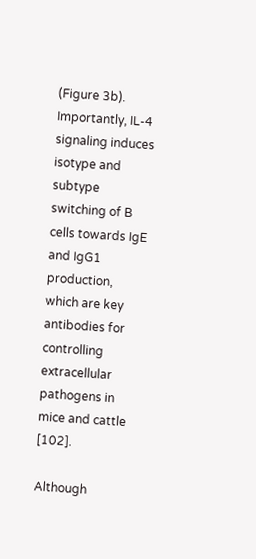(Figure 3b). Importantly, IL-4 signaling induces isotype and subtype switching of B cells towards IgE and IgG1 production, which are key antibodies for controlling extracellular pathogens in mice and cattle [102].

Although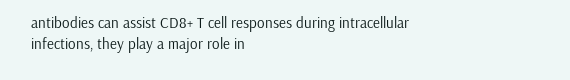antibodies can assist CD8+ T cell responses during intracellular infections, they play a major role in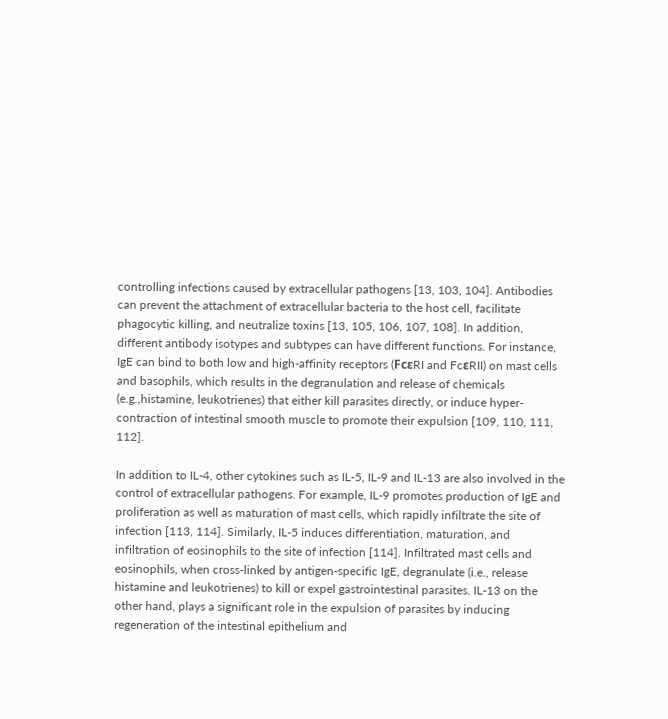controlling infections caused by extracellular pathogens [13, 103, 104]. Antibodies can prevent the attachment of extracellular bacteria to the host cell, facilitate phagocytic killing, and neutralize toxins [13, 105, 106, 107, 108]. In addition, different antibody isotypes and subtypes can have different functions. For instance, IgE can bind to both low and high-affinity receptors (FcεRI and FcεRII) on mast cells and basophils, which results in the degranulation and release of chemicals (e.g.,histamine, leukotrienes) that either kill parasites directly, or induce hyper-contraction of intestinal smooth muscle to promote their expulsion [109, 110, 111, 112].

In addition to IL-4, other cytokines such as IL-5, IL-9 and IL-13 are also involved in the control of extracellular pathogens. For example, IL-9 promotes production of IgE and proliferation as well as maturation of mast cells, which rapidly infiltrate the site of infection [113, 114]. Similarly, IL-5 induces differentiation, maturation, and infiltration of eosinophils to the site of infection [114]. Infiltrated mast cells and eosinophils, when cross-linked by antigen-specific IgE, degranulate (i.e., release histamine and leukotrienes) to kill or expel gastrointestinal parasites. IL-13 on the other hand, plays a significant role in the expulsion of parasites by inducing regeneration of the intestinal epithelium and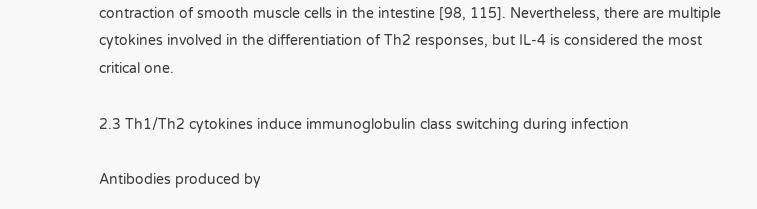contraction of smooth muscle cells in the intestine [98, 115]. Nevertheless, there are multiple cytokines involved in the differentiation of Th2 responses, but IL-4 is considered the most critical one.

2.3 Th1/Th2 cytokines induce immunoglobulin class switching during infection

Antibodies produced by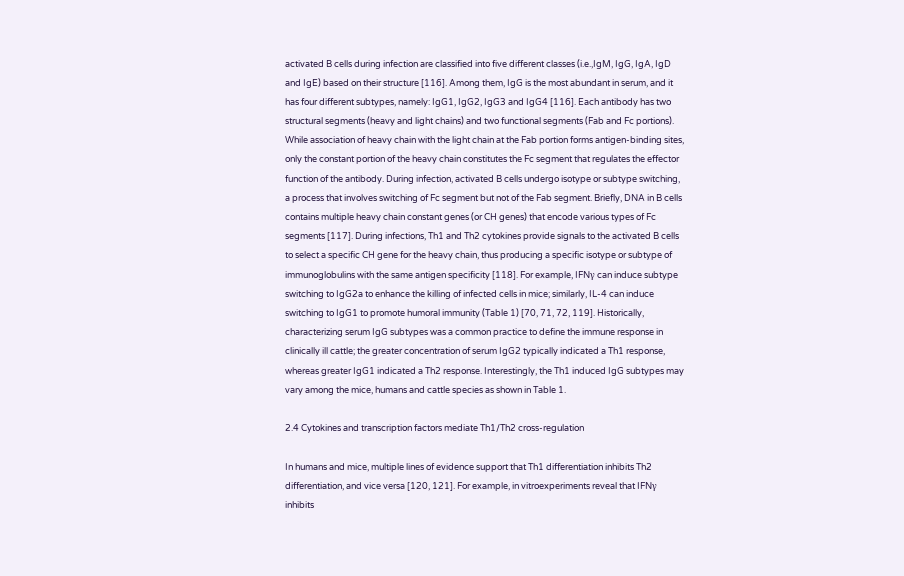activated B cells during infection are classified into five different classes (i.e.,IgM, IgG, IgA, IgD and IgE) based on their structure [116]. Among them, IgG is the most abundant in serum, and it has four different subtypes, namely: IgG1, IgG2, IgG3 and IgG4 [116]. Each antibody has two structural segments (heavy and light chains) and two functional segments (Fab and Fc portions). While association of heavy chain with the light chain at the Fab portion forms antigen-binding sites, only the constant portion of the heavy chain constitutes the Fc segment that regulates the effector function of the antibody. During infection, activated B cells undergo isotype or subtype switching, a process that involves switching of Fc segment but not of the Fab segment. Briefly, DNA in B cells contains multiple heavy chain constant genes (or CH genes) that encode various types of Fc segments [117]. During infections, Th1 and Th2 cytokines provide signals to the activated B cells to select a specific CH gene for the heavy chain, thus producing a specific isotype or subtype of immunoglobulins with the same antigen specificity [118]. For example, IFNγ can induce subtype switching to IgG2a to enhance the killing of infected cells in mice; similarly, IL-4 can induce switching to IgG1 to promote humoral immunity (Table 1) [70, 71, 72, 119]. Historically, characterizing serum IgG subtypes was a common practice to define the immune response in clinically ill cattle; the greater concentration of serum IgG2 typically indicated a Th1 response, whereas greater IgG1 indicated a Th2 response. Interestingly, the Th1 induced IgG subtypes may vary among the mice, humans and cattle species as shown in Table 1.

2.4 Cytokines and transcription factors mediate Th1/Th2 cross-regulation

In humans and mice, multiple lines of evidence support that Th1 differentiation inhibits Th2 differentiation, and vice versa [120, 121]. For example, in vitroexperiments reveal that IFNγ inhibits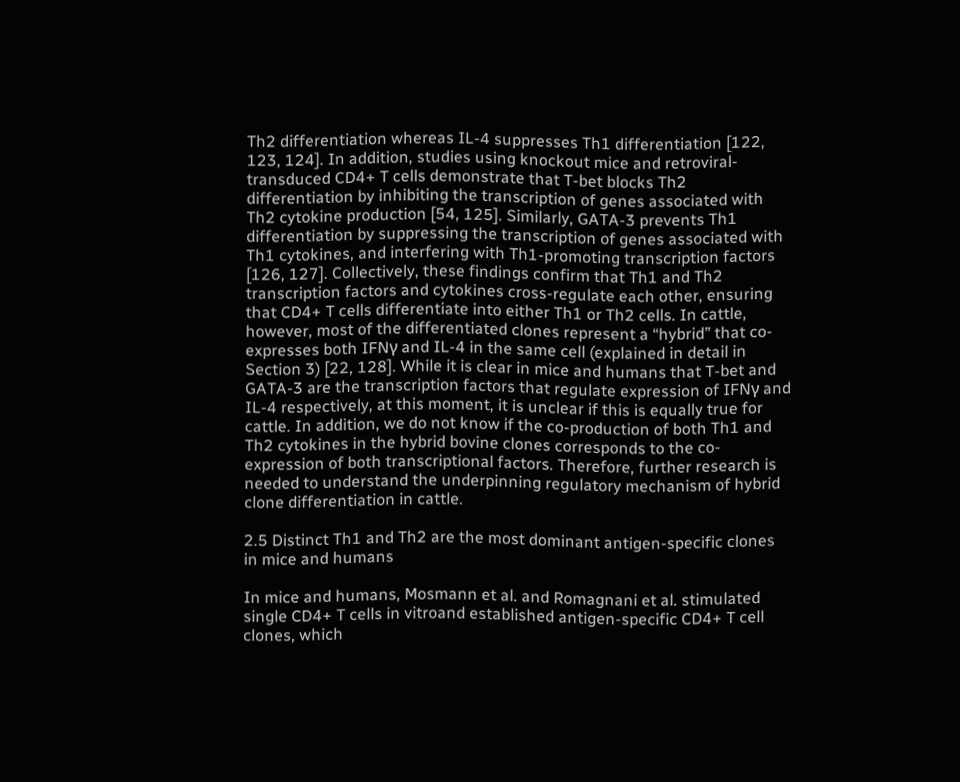Th2 differentiation whereas IL-4 suppresses Th1 differentiation [122, 123, 124]. In addition, studies using knockout mice and retroviral-transduced CD4+ T cells demonstrate that T-bet blocks Th2 differentiation by inhibiting the transcription of genes associated with Th2 cytokine production [54, 125]. Similarly, GATA-3 prevents Th1 differentiation by suppressing the transcription of genes associated with Th1 cytokines, and interfering with Th1-promoting transcription factors [126, 127]. Collectively, these findings confirm that Th1 and Th2 transcription factors and cytokines cross-regulate each other, ensuring that CD4+ T cells differentiate into either Th1 or Th2 cells. In cattle, however, most of the differentiated clones represent a “hybrid” that co-expresses both IFNγ and IL-4 in the same cell (explained in detail in Section 3) [22, 128]. While it is clear in mice and humans that T-bet and GATA-3 are the transcription factors that regulate expression of IFNγ and IL-4 respectively, at this moment, it is unclear if this is equally true for cattle. In addition, we do not know if the co-production of both Th1 and Th2 cytokines in the hybrid bovine clones corresponds to the co-expression of both transcriptional factors. Therefore, further research is needed to understand the underpinning regulatory mechanism of hybrid clone differentiation in cattle.

2.5 Distinct Th1 and Th2 are the most dominant antigen-specific clones in mice and humans

In mice and humans, Mosmann et al. and Romagnani et al. stimulated single CD4+ T cells in vitroand established antigen-specific CD4+ T cell clones, which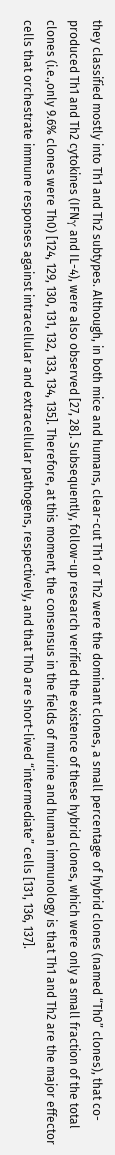they classified mostly into Th1 and Th2 subtypes. Although, in both mice and humans, clear-cut Th1 or Th2 were the dominant clones, a small percentage of hybrid clones (named “Th0” clones), that co-produced Th1 and Th2 cytokines (IFNγ and IL-4), were also observed [27, 28]. Subsequently, follow-up research verified the existence of these hybrid clones, which were only a small fraction of the total clones (i.e.,only 9.6% clones were Th0) [124, 129, 130, 131, 132, 133, 134, 135]. Therefore, at this moment, the consensus in the fields of murine and human immunology is that Th1 and Th2 are the major effector cells that orchestrate immune responses against intracellular and extracellular pathogens, respectively, and that Th0 are short-lived “intermediate” cells [131, 136, 137].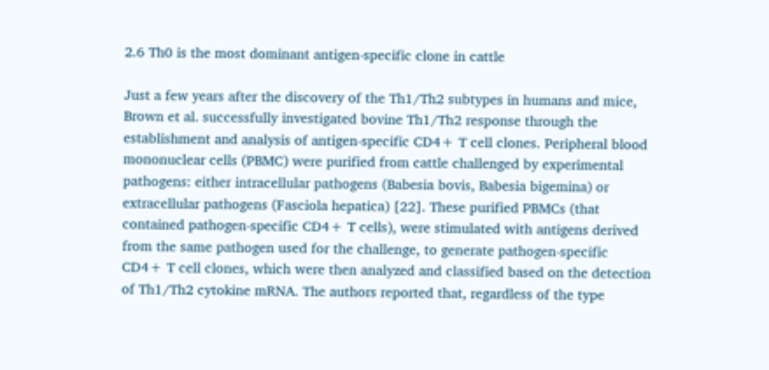2.6 Th0 is the most dominant antigen-specific clone in cattle

Just a few years after the discovery of the Th1/Th2 subtypes in humans and mice, Brown et al. successfully investigated bovine Th1/Th2 response through the establishment and analysis of antigen-specific CD4+ T cell clones. Peripheral blood mononuclear cells (PBMC) were purified from cattle challenged by experimental pathogens: either intracellular pathogens (Babesia bovis, Babesia bigemina) or extracellular pathogens (Fasciola hepatica) [22]. These purified PBMCs (that contained pathogen-specific CD4+ T cells), were stimulated with antigens derived from the same pathogen used for the challenge, to generate pathogen-specific CD4+ T cell clones, which were then analyzed and classified based on the detection of Th1/Th2 cytokine mRNA. The authors reported that, regardless of the type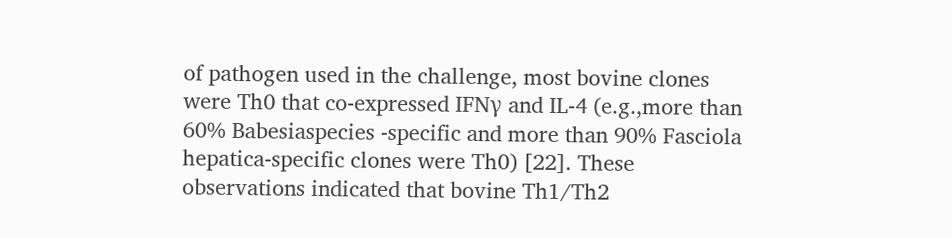of pathogen used in the challenge, most bovine clones were Th0 that co-expressed IFNγ and IL-4 (e.g.,more than 60% Babesiaspecies -specific and more than 90% Fasciola hepatica-specific clones were Th0) [22]. These observations indicated that bovine Th1/Th2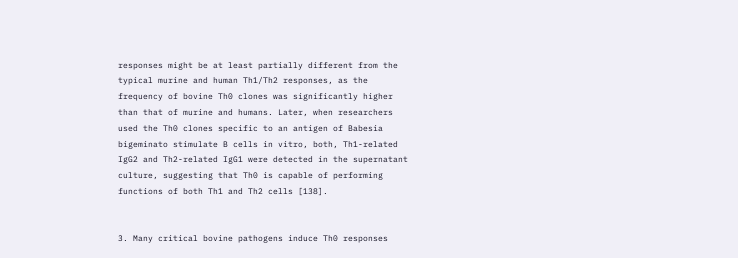responses might be at least partially different from the typical murine and human Th1/Th2 responses, as the frequency of bovine Th0 clones was significantly higher than that of murine and humans. Later, when researchers used the Th0 clones specific to an antigen of Babesia bigeminato stimulate B cells in vitro, both, Th1-related IgG2 and Th2-related IgG1 were detected in the supernatant culture, suggesting that Th0 is capable of performing functions of both Th1 and Th2 cells [138].


3. Many critical bovine pathogens induce Th0 responses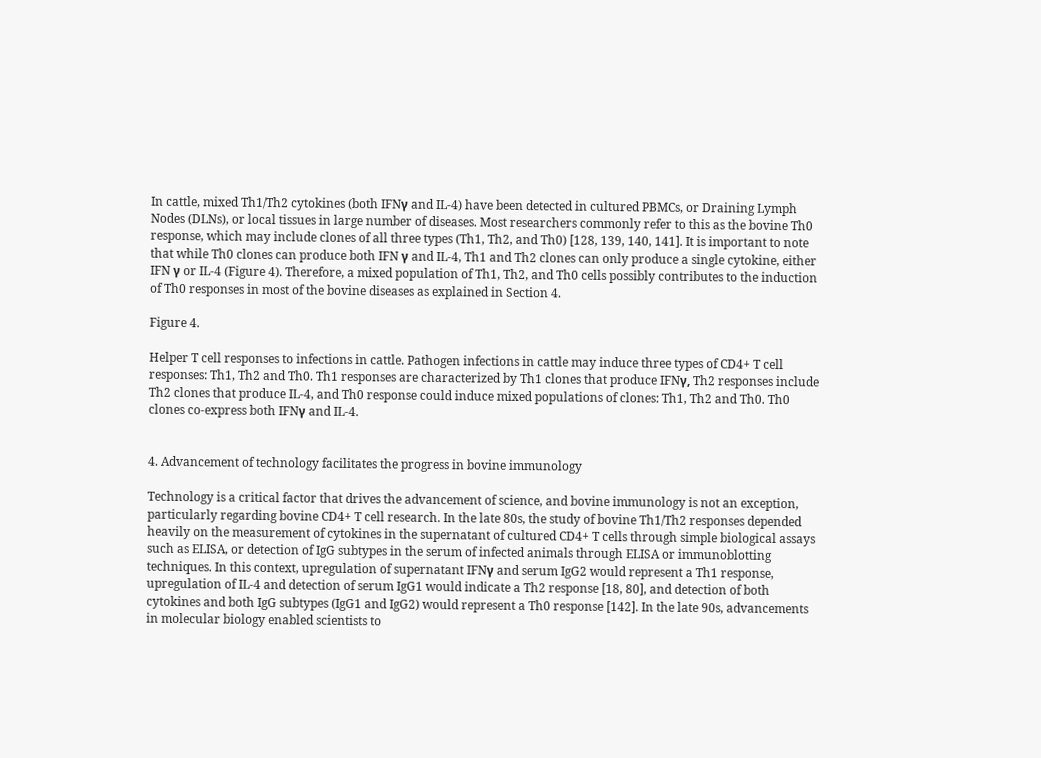In cattle, mixed Th1/Th2 cytokines (both IFNγ and IL-4) have been detected in cultured PBMCs, or Draining Lymph Nodes (DLNs), or local tissues in large number of diseases. Most researchers commonly refer to this as the bovine Th0 response, which may include clones of all three types (Th1, Th2, and Th0) [128, 139, 140, 141]. It is important to note that while Th0 clones can produce both IFN γ and IL-4, Th1 and Th2 clones can only produce a single cytokine, either IFN γ or IL-4 (Figure 4). Therefore, a mixed population of Th1, Th2, and Th0 cells possibly contributes to the induction of Th0 responses in most of the bovine diseases as explained in Section 4.

Figure 4.

Helper T cell responses to infections in cattle. Pathogen infections in cattle may induce three types of CD4+ T cell responses: Th1, Th2 and Th0. Th1 responses are characterized by Th1 clones that produce IFNγ, Th2 responses include Th2 clones that produce IL-4, and Th0 response could induce mixed populations of clones: Th1, Th2 and Th0. Th0 clones co-express both IFNγ and IL-4.


4. Advancement of technology facilitates the progress in bovine immunology

Technology is a critical factor that drives the advancement of science, and bovine immunology is not an exception, particularly regarding bovine CD4+ T cell research. In the late 80s, the study of bovine Th1/Th2 responses depended heavily on the measurement of cytokines in the supernatant of cultured CD4+ T cells through simple biological assays such as ELISA, or detection of IgG subtypes in the serum of infected animals through ELISA or immunoblotting techniques. In this context, upregulation of supernatant IFNγ and serum IgG2 would represent a Th1 response, upregulation of IL-4 and detection of serum IgG1 would indicate a Th2 response [18, 80], and detection of both cytokines and both IgG subtypes (IgG1 and IgG2) would represent a Th0 response [142]. In the late 90s, advancements in molecular biology enabled scientists to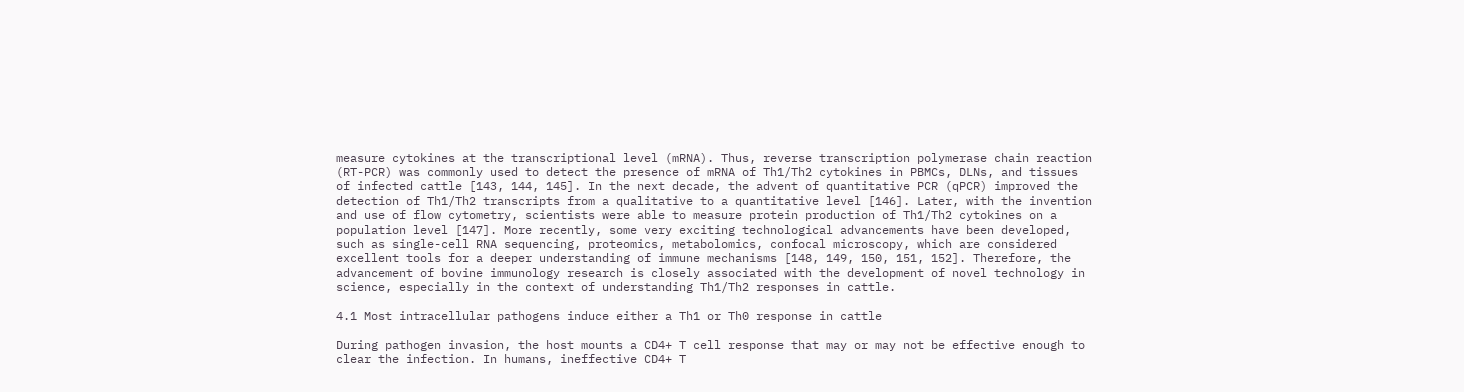measure cytokines at the transcriptional level (mRNA). Thus, reverse transcription polymerase chain reaction (RT-PCR) was commonly used to detect the presence of mRNA of Th1/Th2 cytokines in PBMCs, DLNs, and tissues of infected cattle [143, 144, 145]. In the next decade, the advent of quantitative PCR (qPCR) improved the detection of Th1/Th2 transcripts from a qualitative to a quantitative level [146]. Later, with the invention and use of flow cytometry, scientists were able to measure protein production of Th1/Th2 cytokines on a population level [147]. More recently, some very exciting technological advancements have been developed, such as single-cell RNA sequencing, proteomics, metabolomics, confocal microscopy, which are considered excellent tools for a deeper understanding of immune mechanisms [148, 149, 150, 151, 152]. Therefore, the advancement of bovine immunology research is closely associated with the development of novel technology in science, especially in the context of understanding Th1/Th2 responses in cattle.

4.1 Most intracellular pathogens induce either a Th1 or Th0 response in cattle

During pathogen invasion, the host mounts a CD4+ T cell response that may or may not be effective enough to clear the infection. In humans, ineffective CD4+ T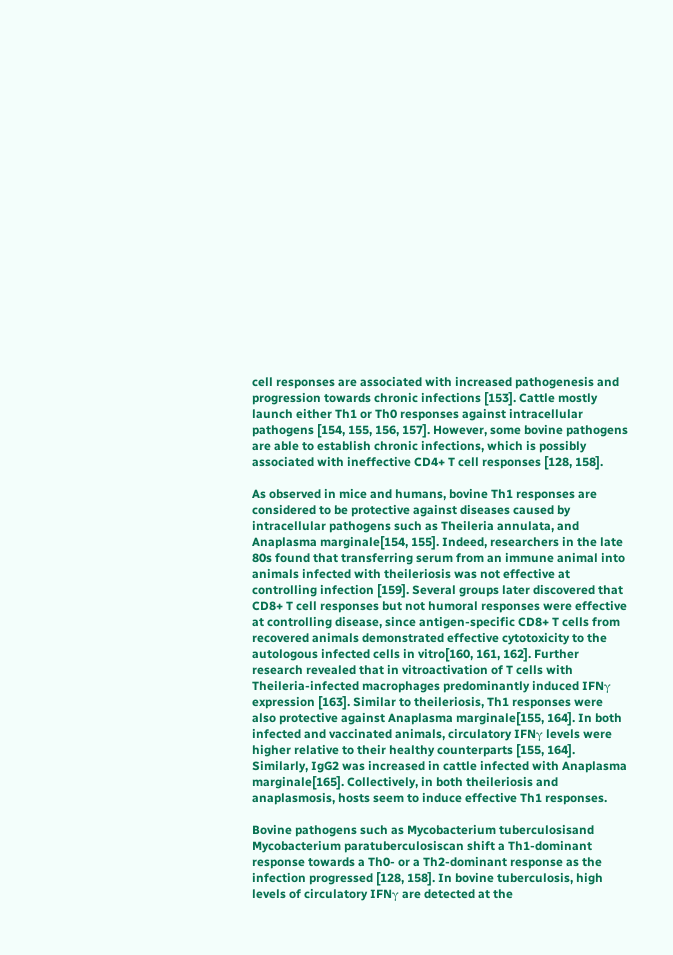cell responses are associated with increased pathogenesis and progression towards chronic infections [153]. Cattle mostly launch either Th1 or Th0 responses against intracellular pathogens [154, 155, 156, 157]. However, some bovine pathogens are able to establish chronic infections, which is possibly associated with ineffective CD4+ T cell responses [128, 158].

As observed in mice and humans, bovine Th1 responses are considered to be protective against diseases caused by intracellular pathogens such as Theileria annulata, and Anaplasma marginale[154, 155]. Indeed, researchers in the late 80s found that transferring serum from an immune animal into animals infected with theileriosis was not effective at controlling infection [159]. Several groups later discovered that CD8+ T cell responses but not humoral responses were effective at controlling disease, since antigen-specific CD8+ T cells from recovered animals demonstrated effective cytotoxicity to the autologous infected cells in vitro[160, 161, 162]. Further research revealed that in vitroactivation of T cells with Theileria-infected macrophages predominantly induced IFNγ expression [163]. Similar to theileriosis, Th1 responses were also protective against Anaplasma marginale[155, 164]. In both infected and vaccinated animals, circulatory IFNγ levels were higher relative to their healthy counterparts [155, 164]. Similarly, IgG2 was increased in cattle infected with Anaplasma marginale[165]. Collectively, in both theileriosis and anaplasmosis, hosts seem to induce effective Th1 responses.

Bovine pathogens such as Mycobacterium tuberculosisand Mycobacterium paratuberculosiscan shift a Th1-dominant response towards a Th0- or a Th2-dominant response as the infection progressed [128, 158]. In bovine tuberculosis, high levels of circulatory IFNγ are detected at the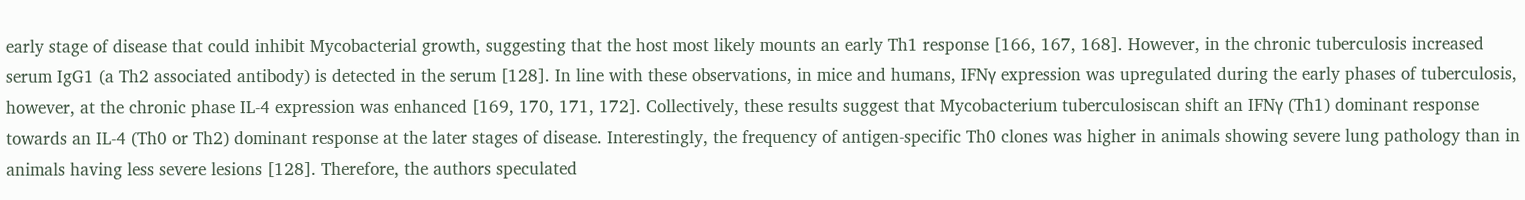early stage of disease that could inhibit Mycobacterial growth, suggesting that the host most likely mounts an early Th1 response [166, 167, 168]. However, in the chronic tuberculosis increased serum IgG1 (a Th2 associated antibody) is detected in the serum [128]. In line with these observations, in mice and humans, IFNγ expression was upregulated during the early phases of tuberculosis, however, at the chronic phase IL-4 expression was enhanced [169, 170, 171, 172]. Collectively, these results suggest that Mycobacterium tuberculosiscan shift an IFNγ (Th1) dominant response towards an IL-4 (Th0 or Th2) dominant response at the later stages of disease. Interestingly, the frequency of antigen-specific Th0 clones was higher in animals showing severe lung pathology than in animals having less severe lesions [128]. Therefore, the authors speculated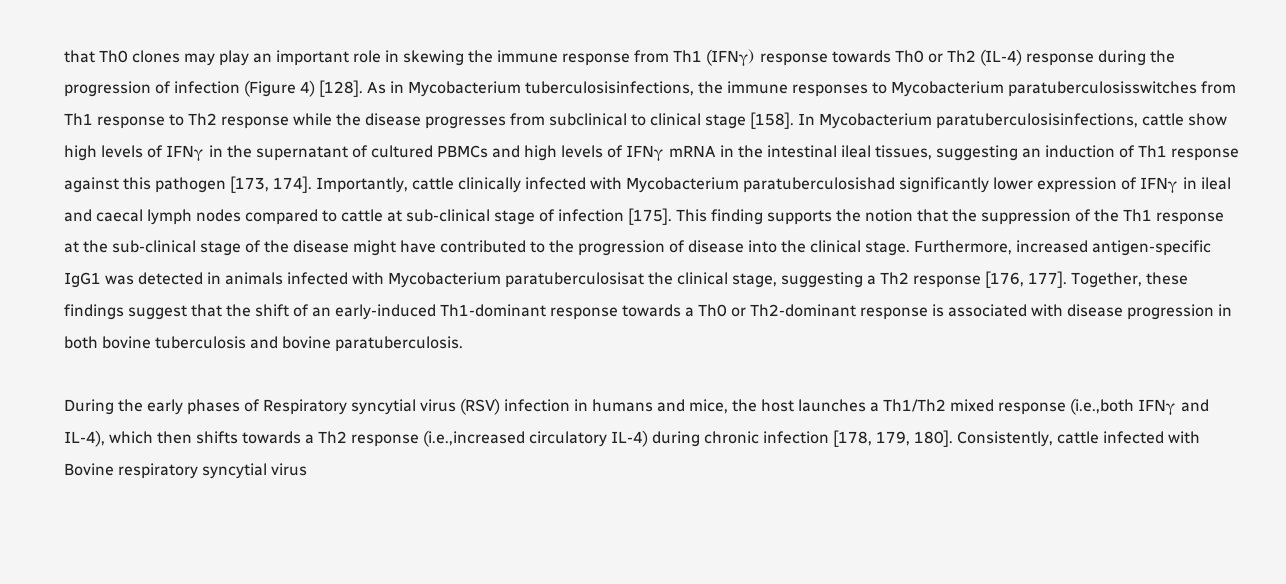that Th0 clones may play an important role in skewing the immune response from Th1 (IFNγ) response towards Th0 or Th2 (IL-4) response during the progression of infection (Figure 4) [128]. As in Mycobacterium tuberculosisinfections, the immune responses to Mycobacterium paratuberculosisswitches from Th1 response to Th2 response while the disease progresses from subclinical to clinical stage [158]. In Mycobacterium paratuberculosisinfections, cattle show high levels of IFNγ in the supernatant of cultured PBMCs and high levels of IFNγ mRNA in the intestinal ileal tissues, suggesting an induction of Th1 response against this pathogen [173, 174]. Importantly, cattle clinically infected with Mycobacterium paratuberculosishad significantly lower expression of IFNγ in ileal and caecal lymph nodes compared to cattle at sub-clinical stage of infection [175]. This finding supports the notion that the suppression of the Th1 response at the sub-clinical stage of the disease might have contributed to the progression of disease into the clinical stage. Furthermore, increased antigen-specific IgG1 was detected in animals infected with Mycobacterium paratuberculosisat the clinical stage, suggesting a Th2 response [176, 177]. Together, these findings suggest that the shift of an early-induced Th1-dominant response towards a Th0 or Th2-dominant response is associated with disease progression in both bovine tuberculosis and bovine paratuberculosis.

During the early phases of Respiratory syncytial virus (RSV) infection in humans and mice, the host launches a Th1/Th2 mixed response (i.e.,both IFNγ and IL-4), which then shifts towards a Th2 response (i.e.,increased circulatory IL-4) during chronic infection [178, 179, 180]. Consistently, cattle infected with Bovine respiratory syncytial virus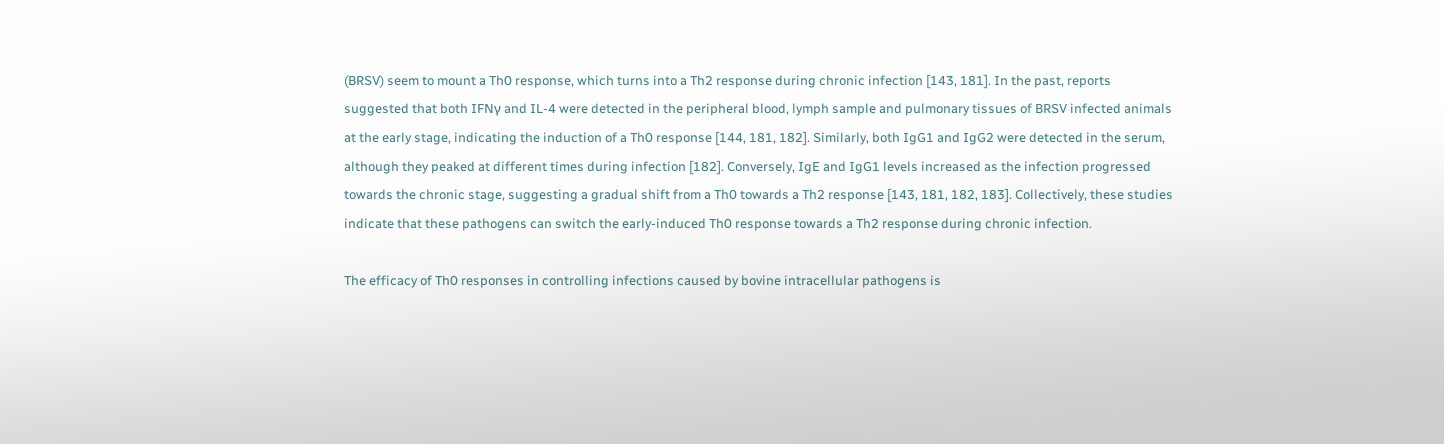(BRSV) seem to mount a Th0 response, which turns into a Th2 response during chronic infection [143, 181]. In the past, reports suggested that both IFNγ and IL-4 were detected in the peripheral blood, lymph sample and pulmonary tissues of BRSV infected animals at the early stage, indicating the induction of a Th0 response [144, 181, 182]. Similarly, both IgG1 and IgG2 were detected in the serum, although they peaked at different times during infection [182]. Conversely, IgE and IgG1 levels increased as the infection progressed towards the chronic stage, suggesting a gradual shift from a Th0 towards a Th2 response [143, 181, 182, 183]. Collectively, these studies indicate that these pathogens can switch the early-induced Th0 response towards a Th2 response during chronic infection.

The efficacy of Th0 responses in controlling infections caused by bovine intracellular pathogens is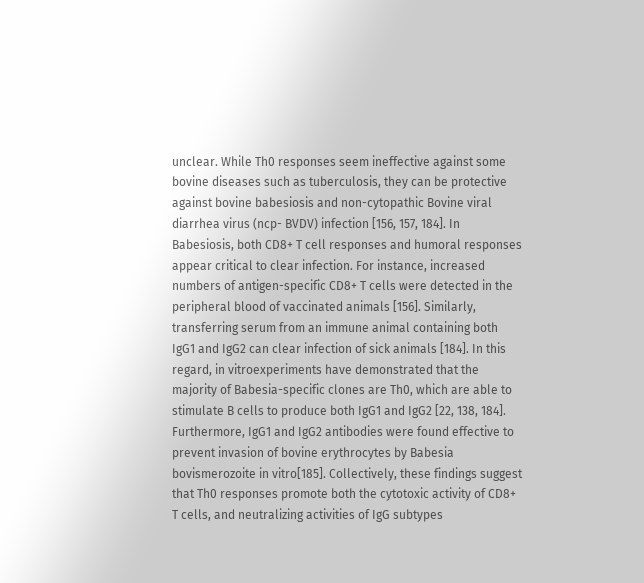unclear. While Th0 responses seem ineffective against some bovine diseases such as tuberculosis, they can be protective against bovine babesiosis and non-cytopathic Bovine viral diarrhea virus (ncp- BVDV) infection [156, 157, 184]. In Babesiosis, both CD8+ T cell responses and humoral responses appear critical to clear infection. For instance, increased numbers of antigen-specific CD8+ T cells were detected in the peripheral blood of vaccinated animals [156]. Similarly, transferring serum from an immune animal containing both IgG1 and IgG2 can clear infection of sick animals [184]. In this regard, in vitroexperiments have demonstrated that the majority of Babesia-specific clones are Th0, which are able to stimulate B cells to produce both IgG1 and IgG2 [22, 138, 184]. Furthermore, IgG1 and IgG2 antibodies were found effective to prevent invasion of bovine erythrocytes by Babesia bovismerozoite in vitro[185]. Collectively, these findings suggest that Th0 responses promote both the cytotoxic activity of CD8+ T cells, and neutralizing activities of IgG subtypes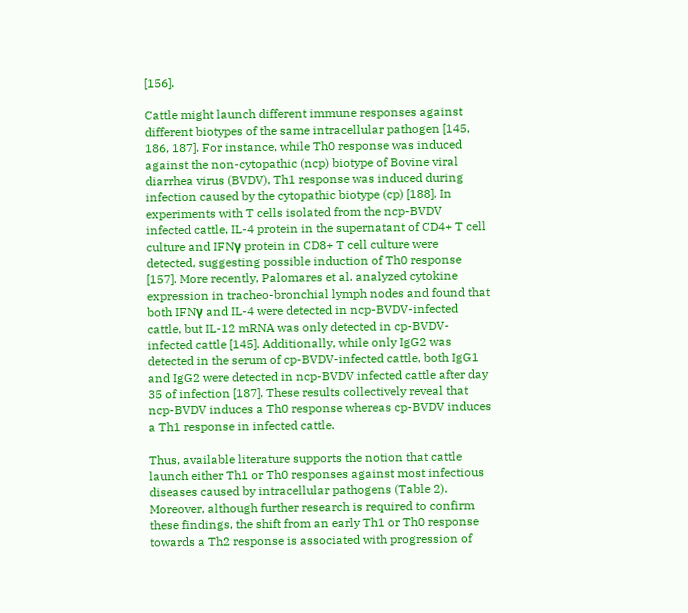[156].

Cattle might launch different immune responses against different biotypes of the same intracellular pathogen [145, 186, 187]. For instance, while Th0 response was induced against the non-cytopathic (ncp) biotype of Bovine viral diarrhea virus (BVDV), Th1 response was induced during infection caused by the cytopathic biotype (cp) [188]. In experiments with T cells isolated from the ncp-BVDV infected cattle, IL-4 protein in the supernatant of CD4+ T cell culture and IFNγ protein in CD8+ T cell culture were detected, suggesting possible induction of Th0 response [157]. More recently, Palomares et al. analyzed cytokine expression in tracheo-bronchial lymph nodes and found that both IFNγ and IL-4 were detected in ncp-BVDV-infected cattle, but IL-12 mRNA was only detected in cp-BVDV-infected cattle [145]. Additionally, while only IgG2 was detected in the serum of cp-BVDV-infected cattle, both IgG1 and IgG2 were detected in ncp-BVDV infected cattle after day 35 of infection [187]. These results collectively reveal that ncp-BVDV induces a Th0 response whereas cp-BVDV induces a Th1 response in infected cattle.

Thus, available literature supports the notion that cattle launch either Th1 or Th0 responses against most infectious diseases caused by intracellular pathogens (Table 2). Moreover, although further research is required to confirm these findings, the shift from an early Th1 or Th0 response towards a Th2 response is associated with progression of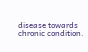disease towards chronic condition.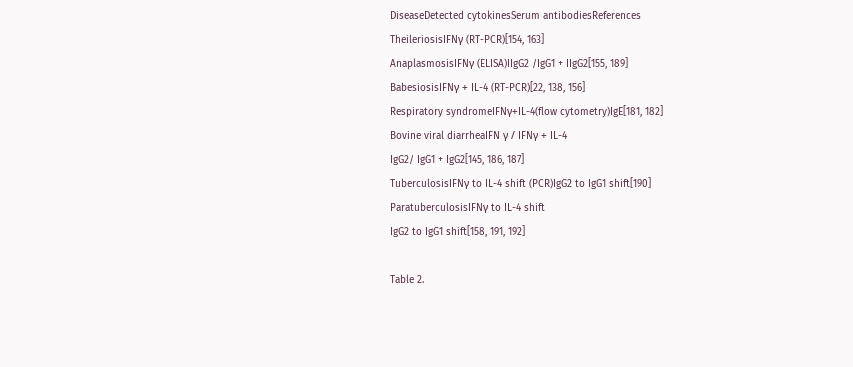DiseaseDetected cytokinesSerum antibodiesReferences
TheileriosisIFNγ (RT-PCR)[154, 163]
AnaplasmosisIFNγ (ELISA)IIgG2 /IgG1 + IIgG2[155, 189]
BabesiosisIFNγ + IL-4 (RT-PCR)[22, 138, 156]
Respiratory syndromeIFNγ+IL-4(flow cytometry)IgE[181, 182]
Bovine viral diarrheaIFN γ / IFNγ + IL-4
IgG2/ IgG1 + IgG2[145, 186, 187]
TuberculosisIFNγ to IL-4 shift (PCR)IgG2 to IgG1 shift[190]
ParatuberculosisIFNγ to IL-4 shift
IgG2 to IgG1 shift[158, 191, 192]

Table 2.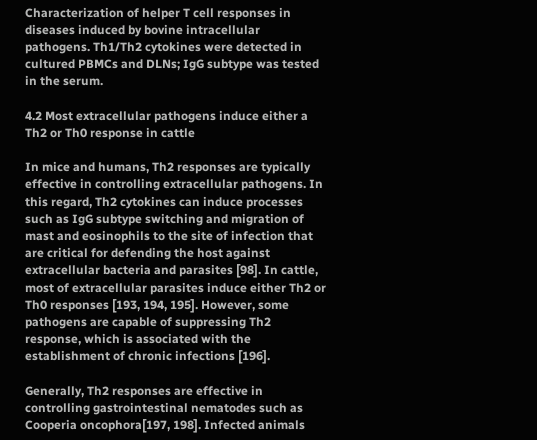Characterization of helper T cell responses in diseases induced by bovine intracellular pathogens. Th1/Th2 cytokines were detected in cultured PBMCs and DLNs; IgG subtype was tested in the serum.

4.2 Most extracellular pathogens induce either a Th2 or Th0 response in cattle

In mice and humans, Th2 responses are typically effective in controlling extracellular pathogens. In this regard, Th2 cytokines can induce processes such as IgG subtype switching and migration of mast and eosinophils to the site of infection that are critical for defending the host against extracellular bacteria and parasites [98]. In cattle, most of extracellular parasites induce either Th2 or Th0 responses [193, 194, 195]. However, some pathogens are capable of suppressing Th2 response, which is associated with the establishment of chronic infections [196].

Generally, Th2 responses are effective in controlling gastrointestinal nematodes such as Cooperia oncophora[197, 198]. Infected animals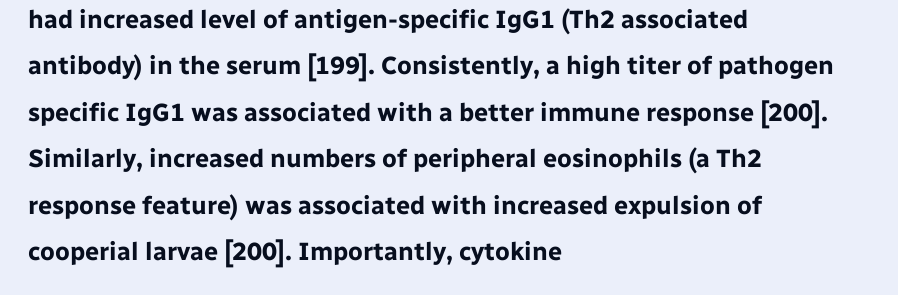had increased level of antigen-specific IgG1 (Th2 associated antibody) in the serum [199]. Consistently, a high titer of pathogen specific IgG1 was associated with a better immune response [200]. Similarly, increased numbers of peripheral eosinophils (a Th2 response feature) was associated with increased expulsion of cooperial larvae [200]. Importantly, cytokine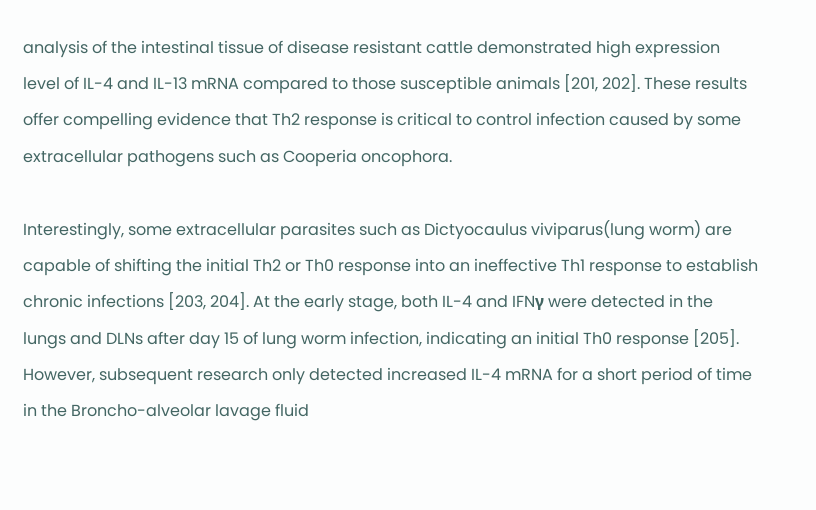analysis of the intestinal tissue of disease resistant cattle demonstrated high expression level of IL-4 and IL-13 mRNA compared to those susceptible animals [201, 202]. These results offer compelling evidence that Th2 response is critical to control infection caused by some extracellular pathogens such as Cooperia oncophora.

Interestingly, some extracellular parasites such as Dictyocaulus viviparus(lung worm) are capable of shifting the initial Th2 or Th0 response into an ineffective Th1 response to establish chronic infections [203, 204]. At the early stage, both IL-4 and IFNγ were detected in the lungs and DLNs after day 15 of lung worm infection, indicating an initial Th0 response [205]. However, subsequent research only detected increased IL-4 mRNA for a short period of time in the Broncho-alveolar lavage fluid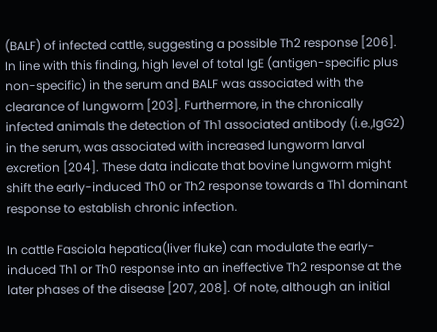(BALF) of infected cattle, suggesting a possible Th2 response [206]. In line with this finding, high level of total IgE (antigen-specific plus non-specific) in the serum and BALF was associated with the clearance of lungworm [203]. Furthermore, in the chronically infected animals the detection of Th1 associated antibody (i.e.,IgG2) in the serum, was associated with increased lungworm larval excretion [204]. These data indicate that bovine lungworm might shift the early-induced Th0 or Th2 response towards a Th1 dominant response to establish chronic infection.

In cattle Fasciola hepatica(liver fluke) can modulate the early-induced Th1 or Th0 response into an ineffective Th2 response at the later phases of the disease [207, 208]. Of note, although an initial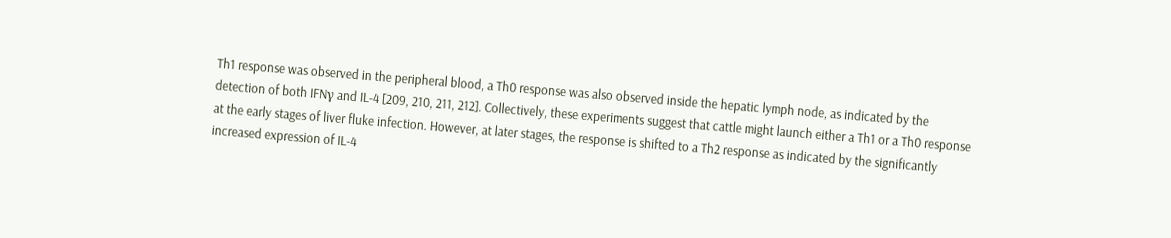Th1 response was observed in the peripheral blood, a Th0 response was also observed inside the hepatic lymph node, as indicated by the detection of both IFNγ and IL-4 [209, 210, 211, 212]. Collectively, these experiments suggest that cattle might launch either a Th1 or a Th0 response at the early stages of liver fluke infection. However, at later stages, the response is shifted to a Th2 response as indicated by the significantly increased expression of IL-4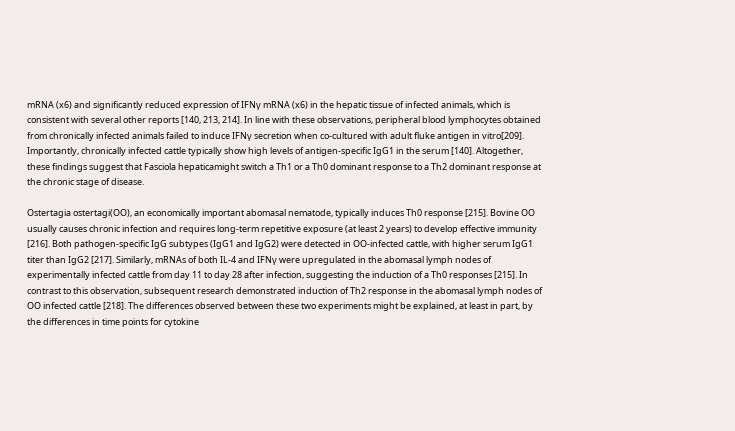mRNA (x6) and significantly reduced expression of IFNγ mRNA (x6) in the hepatic tissue of infected animals, which is consistent with several other reports [140, 213, 214]. In line with these observations, peripheral blood lymphocytes obtained from chronically infected animals failed to induce IFNγ secretion when co-cultured with adult fluke antigen in vitro[209]. Importantly, chronically infected cattle typically show high levels of antigen-specific IgG1 in the serum [140]. Altogether, these findings suggest that Fasciola hepaticamight switch a Th1 or a Th0 dominant response to a Th2 dominant response at the chronic stage of disease.

Ostertagia ostertagi(OO), an economically important abomasal nematode, typically induces Th0 response [215]. Bovine OO usually causes chronic infection and requires long-term repetitive exposure (at least 2 years) to develop effective immunity [216]. Both pathogen-specific IgG subtypes (IgG1 and IgG2) were detected in OO-infected cattle, with higher serum IgG1 titer than IgG2 [217]. Similarly, mRNAs of both IL-4 and IFNγ were upregulated in the abomasal lymph nodes of experimentally infected cattle from day 11 to day 28 after infection, suggesting the induction of a Th0 responses [215]. In contrast to this observation, subsequent research demonstrated induction of Th2 response in the abomasal lymph nodes of OO infected cattle [218]. The differences observed between these two experiments might be explained, at least in part, by the differences in time points for cytokine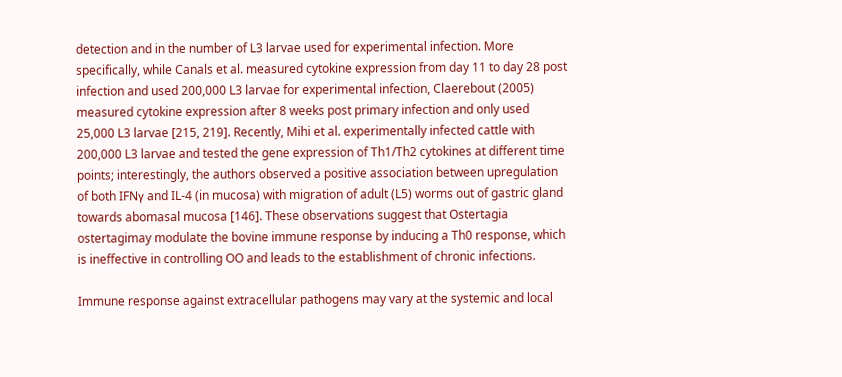detection and in the number of L3 larvae used for experimental infection. More specifically, while Canals et al. measured cytokine expression from day 11 to day 28 post infection and used 200,000 L3 larvae for experimental infection, Claerebout (2005) measured cytokine expression after 8 weeks post primary infection and only used 25,000 L3 larvae [215, 219]. Recently, Mihi et al. experimentally infected cattle with 200,000 L3 larvae and tested the gene expression of Th1/Th2 cytokines at different time points; interestingly, the authors observed a positive association between upregulation of both IFNγ and IL-4 (in mucosa) with migration of adult (L5) worms out of gastric gland towards abomasal mucosa [146]. These observations suggest that Ostertagia ostertagimay modulate the bovine immune response by inducing a Th0 response, which is ineffective in controlling OO and leads to the establishment of chronic infections.

Immune response against extracellular pathogens may vary at the systemic and local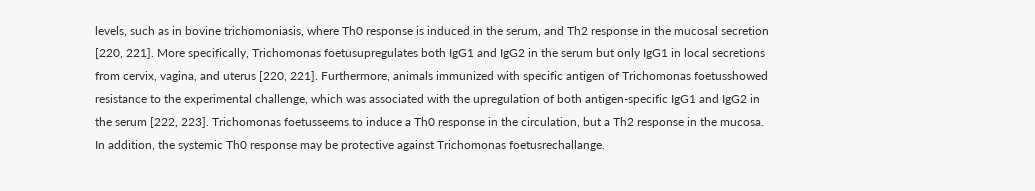levels, such as in bovine trichomoniasis, where Th0 response is induced in the serum, and Th2 response in the mucosal secretion [220, 221]. More specifically, Trichomonas foetusupregulates both IgG1 and IgG2 in the serum but only IgG1 in local secretions from cervix, vagina, and uterus [220, 221]. Furthermore, animals immunized with specific antigen of Trichomonas foetusshowed resistance to the experimental challenge, which was associated with the upregulation of both antigen-specific IgG1 and IgG2 in the serum [222, 223]. Trichomonas foetusseems to induce a Th0 response in the circulation, but a Th2 response in the mucosa. In addition, the systemic Th0 response may be protective against Trichomonas foetusrechallange.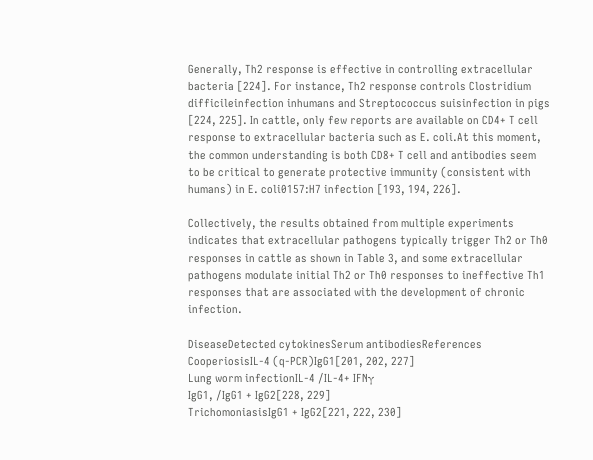Generally, Th2 response is effective in controlling extracellular bacteria [224]. For instance, Th2 response controls Clostridium difficileinfection inhumans and Streptococcus suisinfection in pigs [224, 225]. In cattle, only few reports are available on CD4+ T cell response to extracellular bacteria such as E. coli.At this moment, the common understanding is both CD8+ T cell and antibodies seem to be critical to generate protective immunity (consistent with humans) in E. coli0157:H7 infection [193, 194, 226].

Collectively, the results obtained from multiple experiments indicates that extracellular pathogens typically trigger Th2 or Th0 responses in cattle as shown in Table 3, and some extracellular pathogens modulate initial Th2 or Th0 responses to ineffective Th1 responses that are associated with the development of chronic infection.

DiseaseDetected cytokinesSerum antibodiesReferences
CooperiosisIL-4 (q-PCR)IgG1[201, 202, 227]
Lung worm infectionIL-4 /IL-4+ IFNγ
IgG1, /IgG1 + IgG2[228, 229]
TrichomoniasisIgG1 + IgG2[221, 222, 230]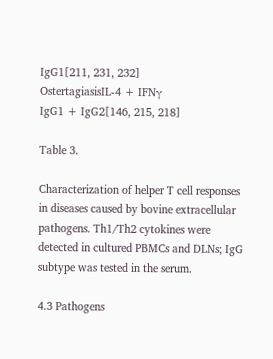IgG1[211, 231, 232]
OstertagiasisIL-4 + IFNγ
IgG1 + IgG2[146, 215, 218]

Table 3.

Characterization of helper T cell responses in diseases caused by bovine extracellular pathogens. Th1/Th2 cytokines were detected in cultured PBMCs and DLNs; IgG subtype was tested in the serum.

4.3 Pathogens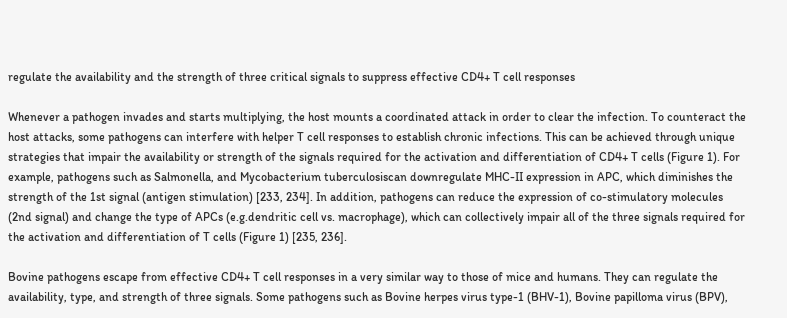regulate the availability and the strength of three critical signals to suppress effective CD4+ T cell responses

Whenever a pathogen invades and starts multiplying, the host mounts a coordinated attack in order to clear the infection. To counteract the host attacks, some pathogens can interfere with helper T cell responses to establish chronic infections. This can be achieved through unique strategies that impair the availability or strength of the signals required for the activation and differentiation of CD4+ T cells (Figure 1). For example, pathogens such as Salmonella, and Mycobacterium tuberculosiscan downregulate MHC-II expression in APC, which diminishes the strength of the 1st signal (antigen stimulation) [233, 234]. In addition, pathogens can reduce the expression of co-stimulatory molecules (2nd signal) and change the type of APCs (e.g.dendritic cell vs. macrophage), which can collectively impair all of the three signals required for the activation and differentiation of T cells (Figure 1) [235, 236].

Bovine pathogens escape from effective CD4+ T cell responses in a very similar way to those of mice and humans. They can regulate the availability, type, and strength of three signals. Some pathogens such as Bovine herpes virus type-1 (BHV-1), Bovine papilloma virus (BPV),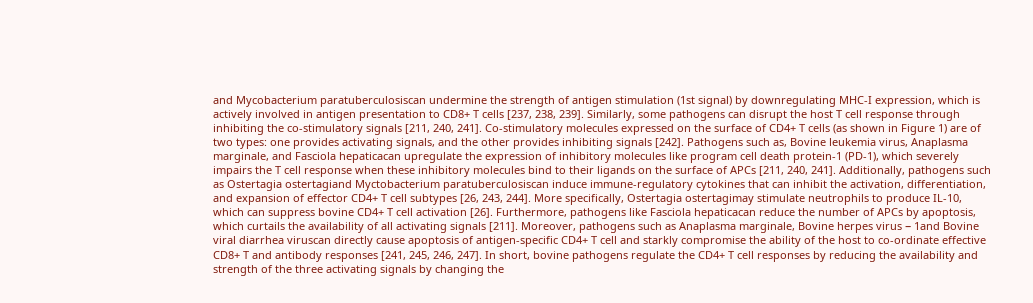and Mycobacterium paratuberculosiscan undermine the strength of antigen stimulation (1st signal) by downregulating MHC-I expression, which is actively involved in antigen presentation to CD8+ T cells [237, 238, 239]. Similarly, some pathogens can disrupt the host T cell response through inhibiting the co-stimulatory signals [211, 240, 241]. Co-stimulatory molecules expressed on the surface of CD4+ T cells (as shown in Figure 1) are of two types: one provides activating signals, and the other provides inhibiting signals [242]. Pathogens such as, Bovine leukemia virus, Anaplasma marginale, and Fasciola hepaticacan upregulate the expression of inhibitory molecules like program cell death protein-1 (PD-1), which severely impairs the T cell response when these inhibitory molecules bind to their ligands on the surface of APCs [211, 240, 241]. Additionally, pathogens such as Ostertagia ostertagiand Myctobacterium paratuberculosiscan induce immune-regulatory cytokines that can inhibit the activation, differentiation, and expansion of effector CD4+ T cell subtypes [26, 243, 244]. More specifically, Ostertagia ostertagimay stimulate neutrophils to produce IL-10, which can suppress bovine CD4+ T cell activation [26]. Furthermore, pathogens like Fasciola hepaticacan reduce the number of APCs by apoptosis, which curtails the availability of all activating signals [211]. Moreover, pathogens such as Anaplasma marginale, Bovine herpes virus − 1and Bovine viral diarrhea viruscan directly cause apoptosis of antigen-specific CD4+ T cell and starkly compromise the ability of the host to co-ordinate effective CD8+ T and antibody responses [241, 245, 246, 247]. In short, bovine pathogens regulate the CD4+ T cell responses by reducing the availability and strength of the three activating signals by changing the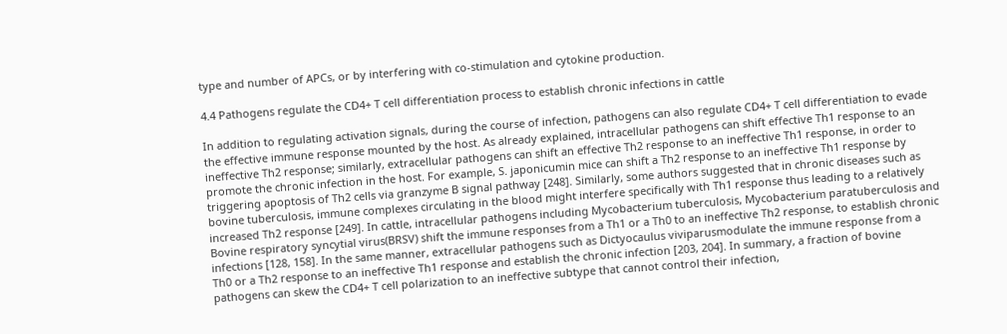type and number of APCs, or by interfering with co-stimulation and cytokine production.

4.4 Pathogens regulate the CD4+ T cell differentiation process to establish chronic infections in cattle

In addition to regulating activation signals, during the course of infection, pathogens can also regulate CD4+ T cell differentiation to evade the effective immune response mounted by the host. As already explained, intracellular pathogens can shift effective Th1 response to an ineffective Th2 response; similarly, extracellular pathogens can shift an effective Th2 response to an ineffective Th1 response, in order to promote the chronic infection in the host. For example, S. japonicumin mice can shift a Th2 response to an ineffective Th1 response by triggering apoptosis of Th2 cells via granzyme B signal pathway [248]. Similarly, some authors suggested that in chronic diseases such as bovine tuberculosis, immune complexes circulating in the blood might interfere specifically with Th1 response thus leading to a relatively increased Th2 response [249]. In cattle, intracellular pathogens including Mycobacterium tuberculosis, Mycobacterium paratuberculosis and Bovine respiratory syncytial virus(BRSV) shift the immune responses from a Th1 or a Th0 to an ineffective Th2 response, to establish chronic infections [128, 158]. In the same manner, extracellular pathogens such as Dictyocaulus viviparusmodulate the immune response from a Th0 or a Th2 response to an ineffective Th1 response and establish the chronic infection [203, 204]. In summary, a fraction of bovine pathogens can skew the CD4+ T cell polarization to an ineffective subtype that cannot control their infection,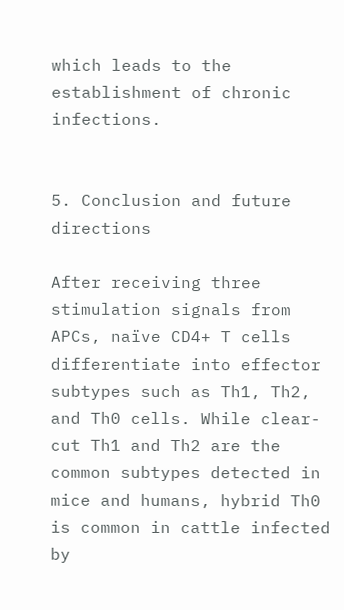which leads to the establishment of chronic infections.


5. Conclusion and future directions

After receiving three stimulation signals from APCs, naïve CD4+ T cells differentiate into effector subtypes such as Th1, Th2, and Th0 cells. While clear-cut Th1 and Th2 are the common subtypes detected in mice and humans, hybrid Th0 is common in cattle infected by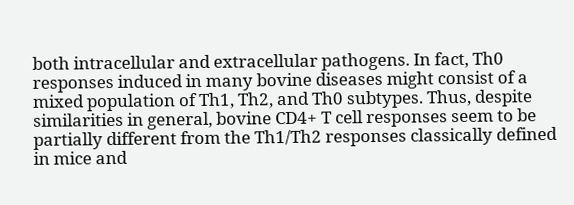both intracellular and extracellular pathogens. In fact, Th0 responses induced in many bovine diseases might consist of a mixed population of Th1, Th2, and Th0 subtypes. Thus, despite similarities in general, bovine CD4+ T cell responses seem to be partially different from the Th1/Th2 responses classically defined in mice and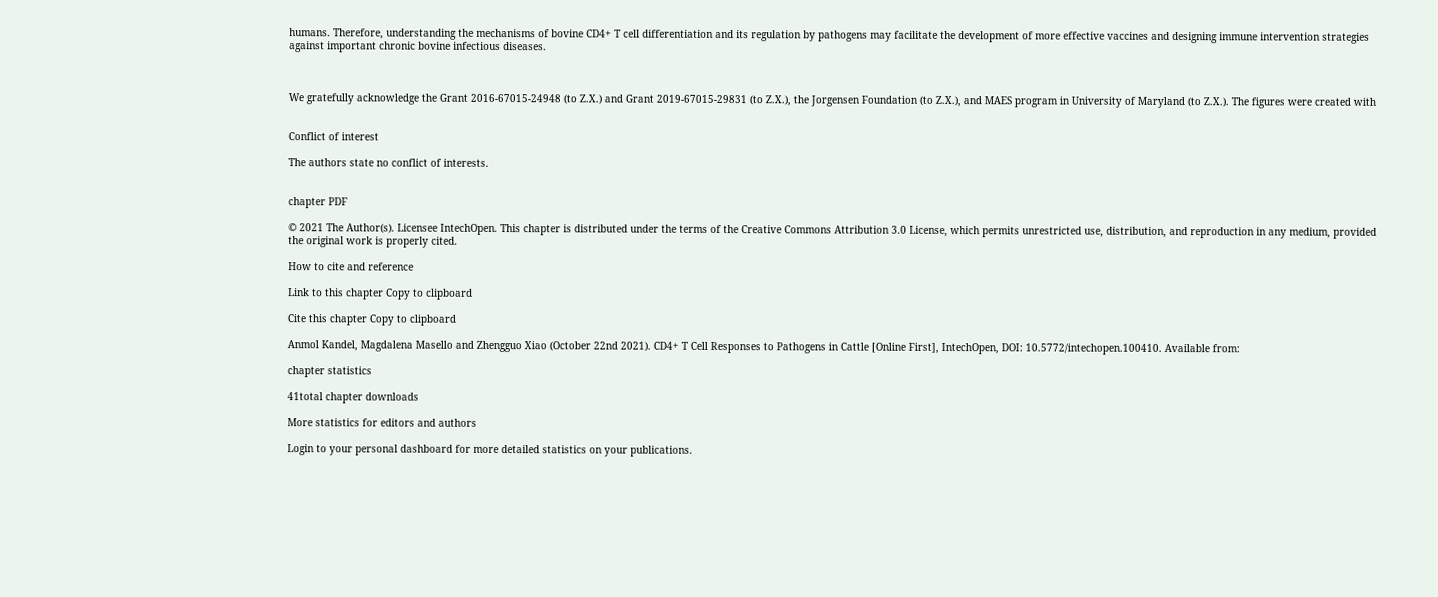humans. Therefore, understanding the mechanisms of bovine CD4+ T cell differentiation and its regulation by pathogens may facilitate the development of more effective vaccines and designing immune intervention strategies against important chronic bovine infectious diseases.



We gratefully acknowledge the Grant 2016-67015-24948 (to Z.X.) and Grant 2019-67015-29831 (to Z.X.), the Jorgensen Foundation (to Z.X.), and MAES program in University of Maryland (to Z.X.). The figures were created with


Conflict of interest

The authors state no conflict of interests.


chapter PDF

© 2021 The Author(s). Licensee IntechOpen. This chapter is distributed under the terms of the Creative Commons Attribution 3.0 License, which permits unrestricted use, distribution, and reproduction in any medium, provided the original work is properly cited.

How to cite and reference

Link to this chapter Copy to clipboard

Cite this chapter Copy to clipboard

Anmol Kandel, Magdalena Masello and Zhengguo Xiao (October 22nd 2021). CD4+ T Cell Responses to Pathogens in Cattle [Online First], IntechOpen, DOI: 10.5772/intechopen.100410. Available from:

chapter statistics

41total chapter downloads

More statistics for editors and authors

Login to your personal dashboard for more detailed statistics on your publications.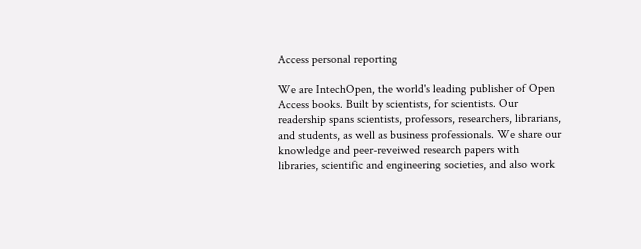Access personal reporting

We are IntechOpen, the world's leading publisher of Open Access books. Built by scientists, for scientists. Our readership spans scientists, professors, researchers, librarians, and students, as well as business professionals. We share our knowledge and peer-reveiwed research papers with libraries, scientific and engineering societies, and also work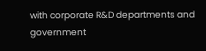with corporate R&D departments and government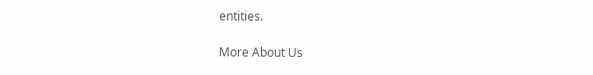entities.

More About Us